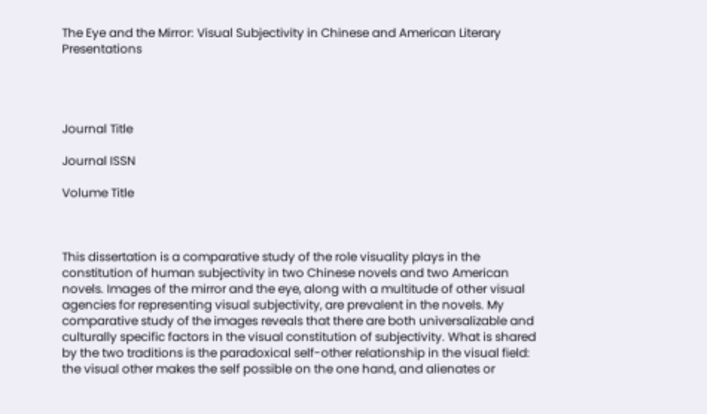The Eye and the Mirror: Visual Subjectivity in Chinese and American Literary Presentations




Journal Title

Journal ISSN

Volume Title



This dissertation is a comparative study of the role visuality plays in the constitution of human subjectivity in two Chinese novels and two American novels. Images of the mirror and the eye, along with a multitude of other visual agencies for representing visual subjectivity, are prevalent in the novels. My comparative study of the images reveals that there are both universalizable and culturally specific factors in the visual constitution of subjectivity. What is shared by the two traditions is the paradoxical self-other relationship in the visual field: the visual other makes the self possible on the one hand, and alienates or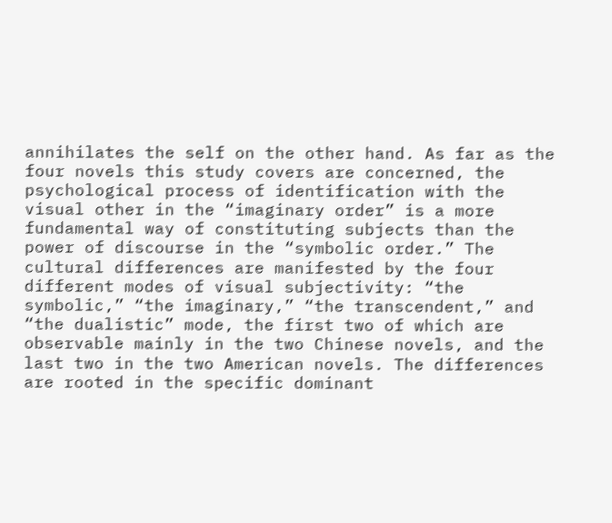annihilates the self on the other hand. As far as the four novels this study covers are concerned, the psychological process of identification with the visual other in the “imaginary order” is a more fundamental way of constituting subjects than the power of discourse in the “symbolic order.” The cultural differences are manifested by the four different modes of visual subjectivity: “the symbolic,” “the imaginary,” “the transcendent,” and “the dualistic” mode, the first two of which are observable mainly in the two Chinese novels, and the last two in the two American novels. The differences are rooted in the specific dominant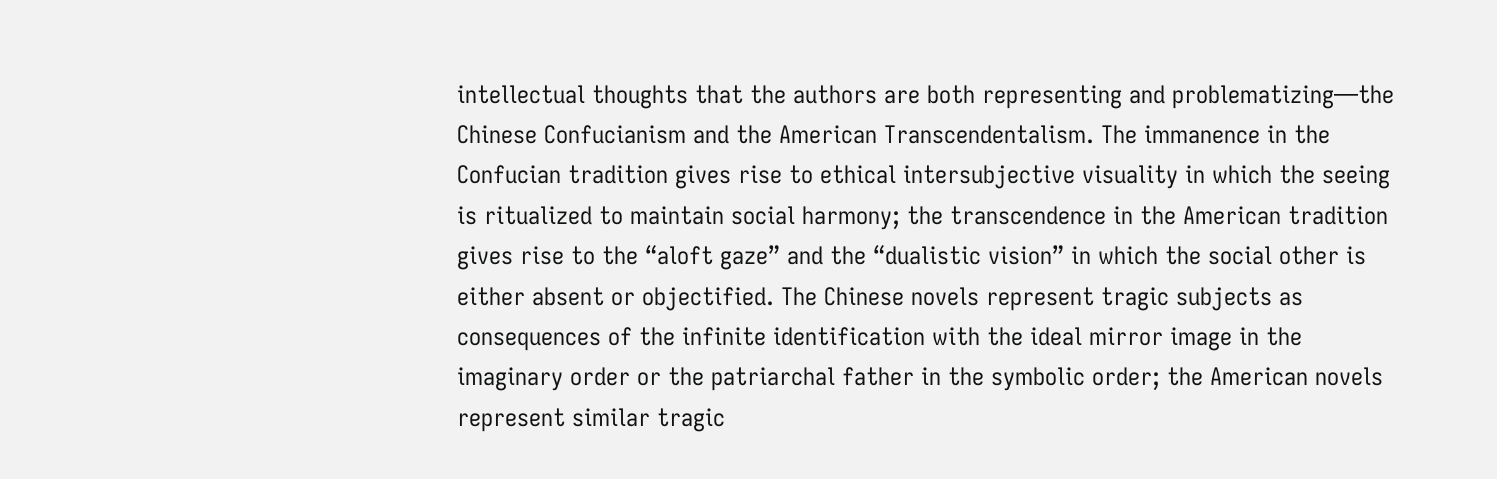intellectual thoughts that the authors are both representing and problematizing—the Chinese Confucianism and the American Transcendentalism. The immanence in the Confucian tradition gives rise to ethical intersubjective visuality in which the seeing is ritualized to maintain social harmony; the transcendence in the American tradition gives rise to the “aloft gaze” and the “dualistic vision” in which the social other is either absent or objectified. The Chinese novels represent tragic subjects as consequences of the infinite identification with the ideal mirror image in the imaginary order or the patriarchal father in the symbolic order; the American novels represent similar tragic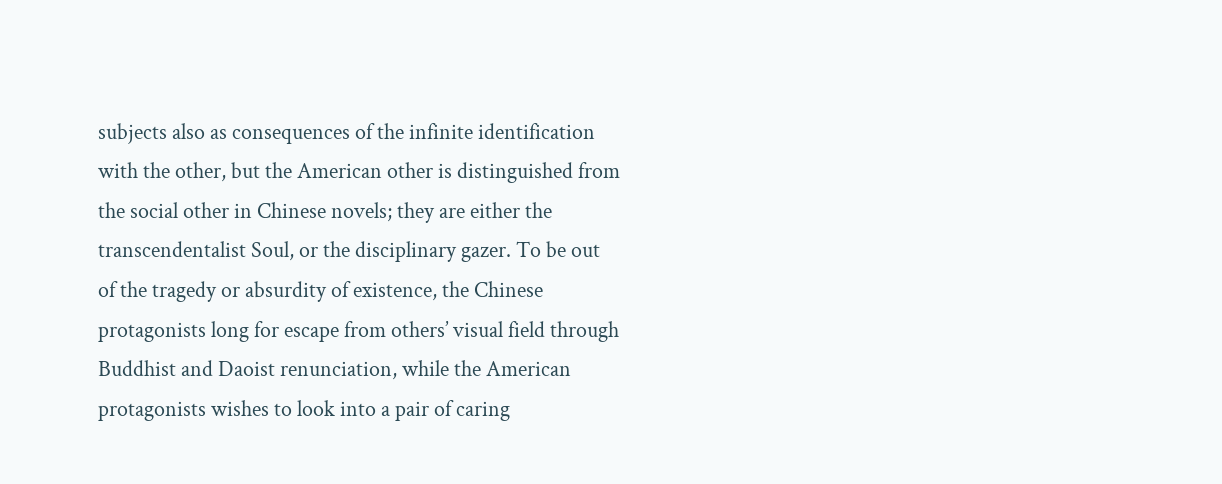subjects also as consequences of the infinite identification with the other, but the American other is distinguished from the social other in Chinese novels; they are either the transcendentalist Soul, or the disciplinary gazer. To be out of the tragedy or absurdity of existence, the Chinese protagonists long for escape from others’ visual field through Buddhist and Daoist renunciation, while the American protagonists wishes to look into a pair of caring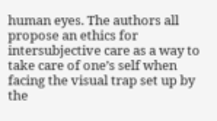human eyes. The authors all propose an ethics for intersubjective care as a way to take care of one’s self when facing the visual trap set up by the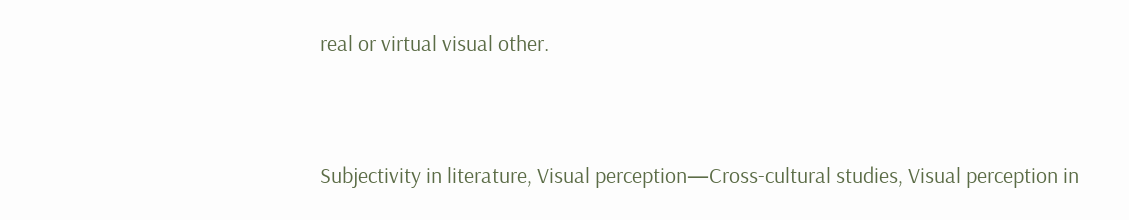real or virtual visual other.



Subjectivity in literature, Visual perception—Cross-cultural studies, Visual perception in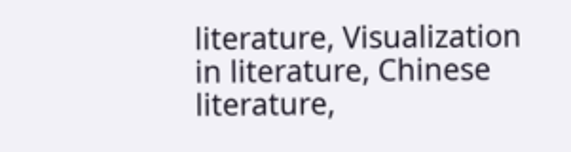literature, Visualization in literature, Chinese literature,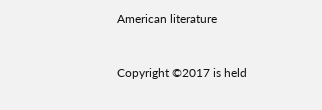American literature


Copyright ©2017 is held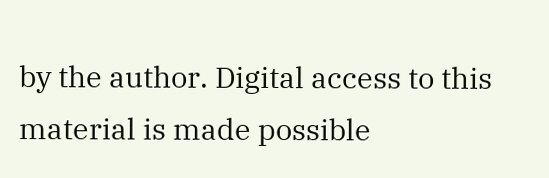by the author. Digital access to this material is made possible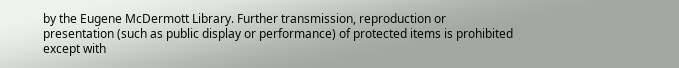by the Eugene McDermott Library. Further transmission, reproduction or presentation (such as public display or performance) of protected items is prohibited except with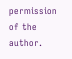permission of the author.